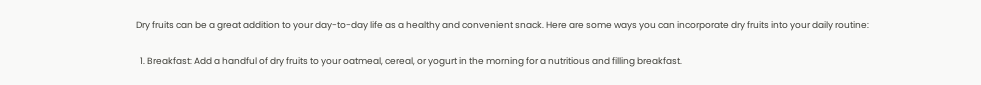Dry fruits can be a great addition to your day-to-day life as a healthy and convenient snack. Here are some ways you can incorporate dry fruits into your daily routine:

  1. Breakfast: Add a handful of dry fruits to your oatmeal, cereal, or yogurt in the morning for a nutritious and filling breakfast.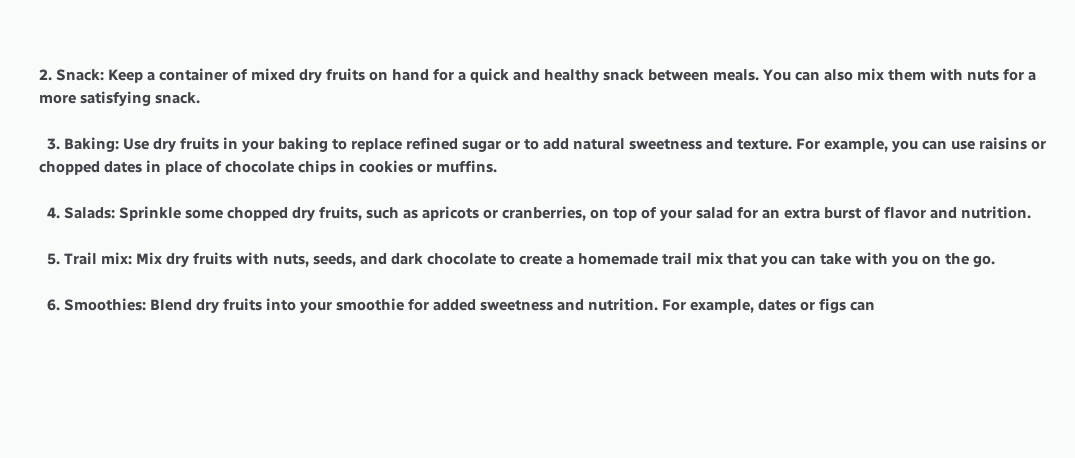2. Snack: Keep a container of mixed dry fruits on hand for a quick and healthy snack between meals. You can also mix them with nuts for a more satisfying snack.

  3. Baking: Use dry fruits in your baking to replace refined sugar or to add natural sweetness and texture. For example, you can use raisins or chopped dates in place of chocolate chips in cookies or muffins.

  4. Salads: Sprinkle some chopped dry fruits, such as apricots or cranberries, on top of your salad for an extra burst of flavor and nutrition.

  5. Trail mix: Mix dry fruits with nuts, seeds, and dark chocolate to create a homemade trail mix that you can take with you on the go.

  6. Smoothies: Blend dry fruits into your smoothie for added sweetness and nutrition. For example, dates or figs can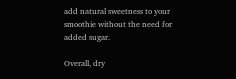add natural sweetness to your smoothie without the need for added sugar.

Overall, dry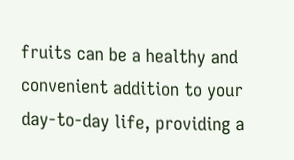fruits can be a healthy and convenient addition to your day-to-day life, providing a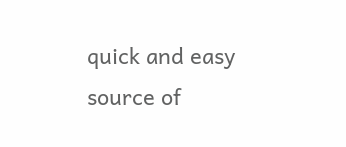quick and easy source of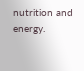nutrition and energy.